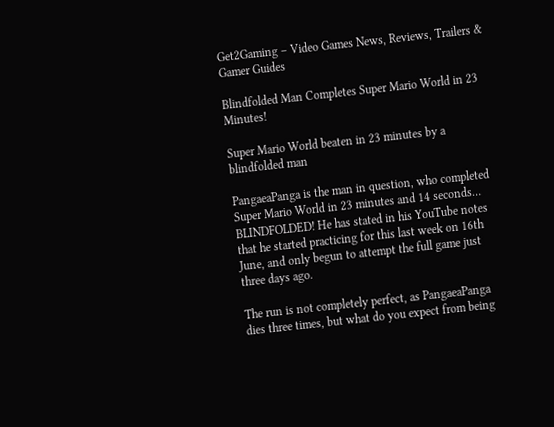Get2Gaming – Video Games News, Reviews, Trailers & Gamer Guides

Blindfolded Man Completes Super Mario World in 23 Minutes!

Super Mario World beaten in 23 minutes by a blindfolded man

PangaeaPanga is the man in question, who completed Super Mario World in 23 minutes and 14 seconds… BLINDFOLDED! He has stated in his YouTube notes that he started practicing for this last week on 16th June, and only begun to attempt the full game just three days ago.

The run is not completely perfect, as PangaeaPanga dies three times, but what do you expect from being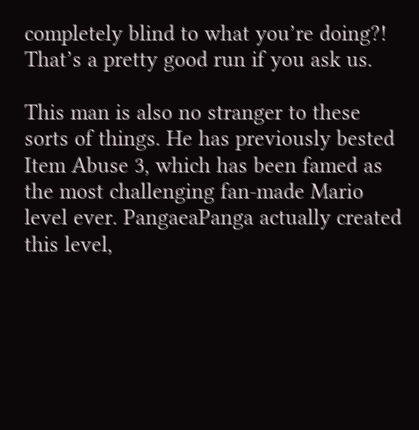completely blind to what you’re doing?! That’s a pretty good run if you ask us.

This man is also no stranger to these sorts of things. He has previously bested Item Abuse 3, which has been famed as the most challenging fan-made Mario level ever. PangaeaPanga actually created this level,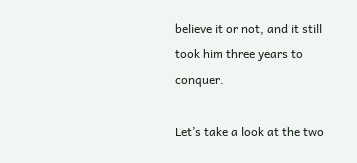believe it or not, and it still took him three years to conquer.

Let’s take a look at the two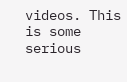videos. This is some serious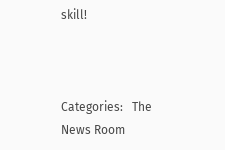skill!



Categories:   The News Room